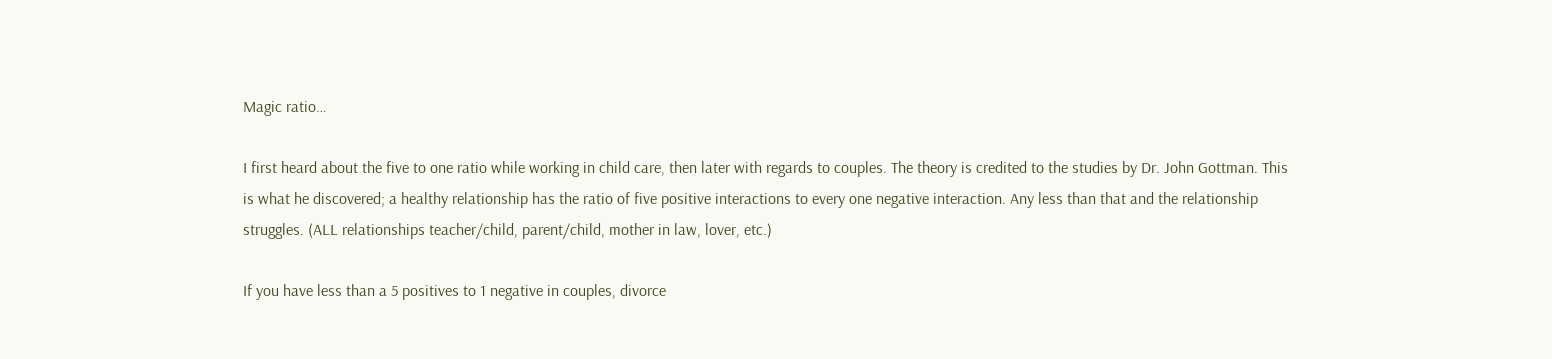Magic ratio…

I first heard about the five to one ratio while working in child care, then later with regards to couples. The theory is credited to the studies by Dr. John Gottman. This is what he discovered; a healthy relationship has the ratio of five positive interactions to every one negative interaction. Any less than that and the relationship struggles. (ALL relationships teacher/child, parent/child, mother in law, lover, etc.)

If you have less than a 5 positives to 1 negative in couples, divorce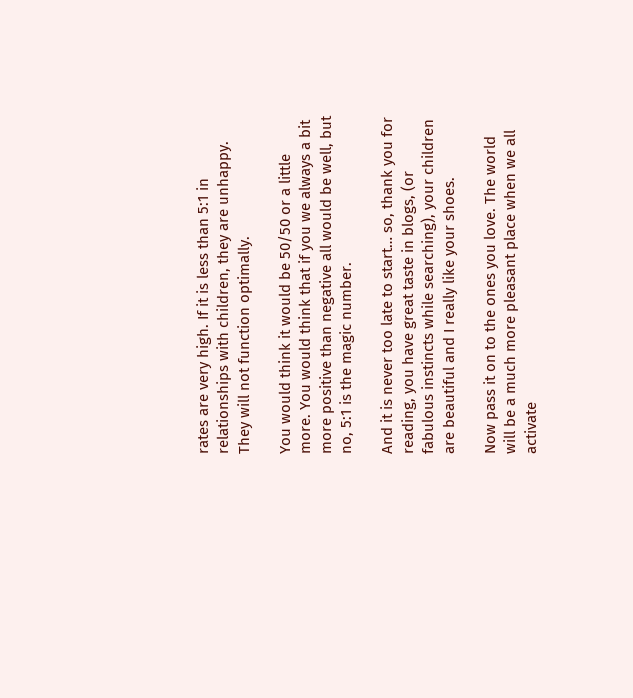rates are very high. If it is less than 5:1 in relationships with children, they are unhappy. They will not function optimally.

You would think it would be 50/50 or a little more. You would think that if you we always a bit more positive than negative all would be well, but no, 5:1 is the magic number.

And it is never too late to start… so, thank you for reading, you have great taste in blogs, (or fabulous instincts while searching), your children are beautiful and I really like your shoes.

Now pass it on to the ones you love. The world will be a much more pleasant place when we all activate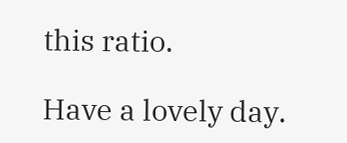this ratio.

Have a lovely day.